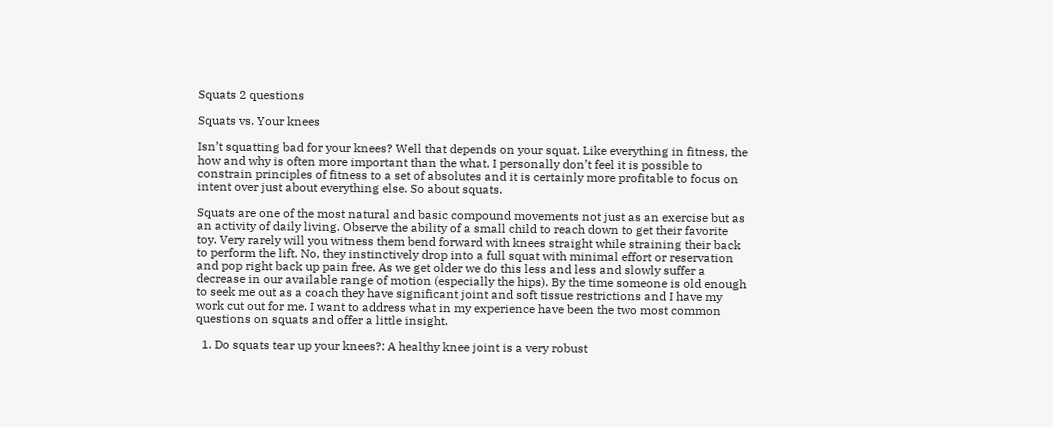Squats 2 questions

Squats vs. Your knees

Isn’t squatting bad for your knees? Well that depends on your squat. Like everything in fitness, the how and why is often more important than the what. I personally don’t feel it is possible to constrain principles of fitness to a set of absolutes and it is certainly more profitable to focus on intent over just about everything else. So about squats.

Squats are one of the most natural and basic compound movements not just as an exercise but as an activity of daily living. Observe the ability of a small child to reach down to get their favorite toy. Very rarely will you witness them bend forward with knees straight while straining their back to perform the lift. No, they instinctively drop into a full squat with minimal effort or reservation and pop right back up pain free. As we get older we do this less and less and slowly suffer a decrease in our available range of motion (especially the hips). By the time someone is old enough to seek me out as a coach they have significant joint and soft tissue restrictions and I have my work cut out for me. I want to address what in my experience have been the two most common questions on squats and offer a little insight.

  1. Do squats tear up your knees?: A healthy knee joint is a very robust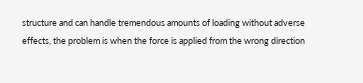structure and can handle tremendous amounts of loading without adverse effects, the problem is when the force is applied from the wrong direction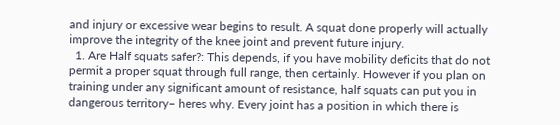and injury or excessive wear begins to result. A squat done properly will actually improve the integrity of the knee joint and prevent future injury.
  1. Are Half squats safer?: This depends, if you have mobility deficits that do not permit a proper squat through full range, then certainly. However if you plan on training under any significant amount of resistance, half squats can put you in dangerous territory– heres why. Every joint has a position in which there is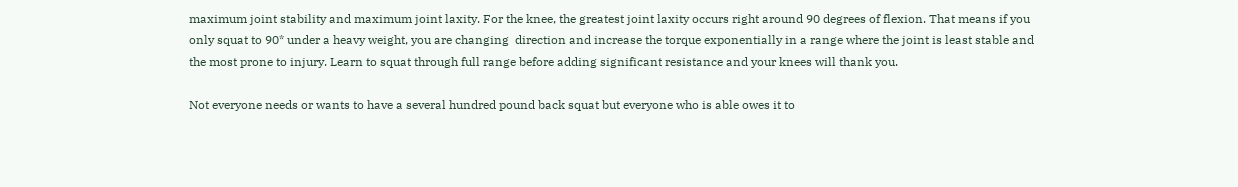maximum joint stability and maximum joint laxity. For the knee, the greatest joint laxity occurs right around 90 degrees of flexion. That means if you only squat to 90* under a heavy weight, you are changing  direction and increase the torque exponentially in a range where the joint is least stable and the most prone to injury. Learn to squat through full range before adding significant resistance and your knees will thank you.

Not everyone needs or wants to have a several hundred pound back squat but everyone who is able owes it to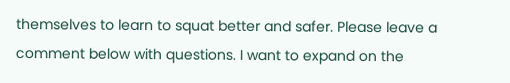themselves to learn to squat better and safer. Please leave a comment below with questions. I want to expand on the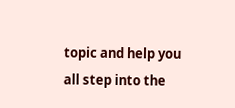topic and help you all step into the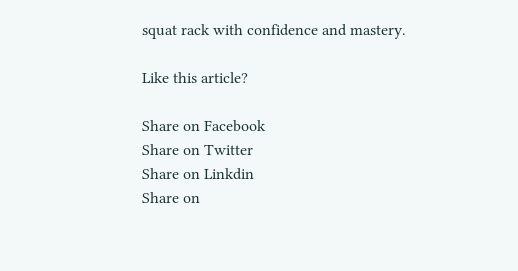squat rack with confidence and mastery.

Like this article?

Share on Facebook
Share on Twitter
Share on Linkdin
Share on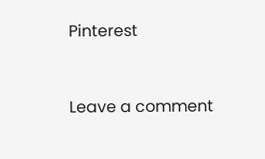Pinterest


Leave a comment